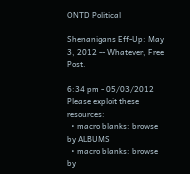ONTD Political

Shenanigans Eff-Up: May 3, 2012 -- Whatever, Free Post.

6:34 pm - 05/03/2012
Please exploit these resources:
  • macro blanks: browse by ALBUMS
  • macro blanks: browse by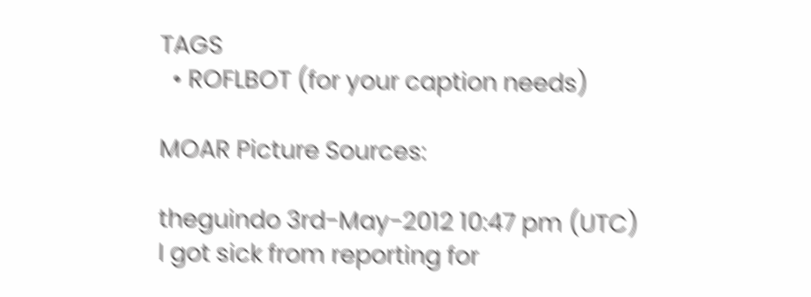TAGS
  • ROFLBOT (for your caption needs)

MOAR Picture Sources:

theguindo 3rd-May-2012 10:47 pm (UTC)
I got sick from reporting for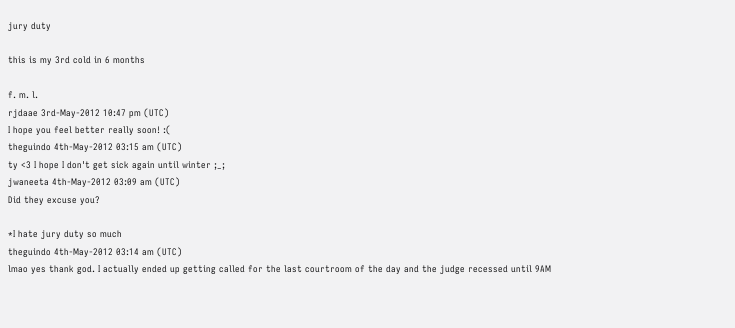jury duty

this is my 3rd cold in 6 months

f. m. l.
rjdaae 3rd-May-2012 10:47 pm (UTC)
I hope you feel better really soon! :(
theguindo 4th-May-2012 03:15 am (UTC)
ty <3 I hope I don't get sick again until winter ;_;
jwaneeta 4th-May-2012 03:09 am (UTC)
Did they excuse you?

*I hate jury duty so much
theguindo 4th-May-2012 03:14 am (UTC)
lmao yes thank god. I actually ended up getting called for the last courtroom of the day and the judge recessed until 9AM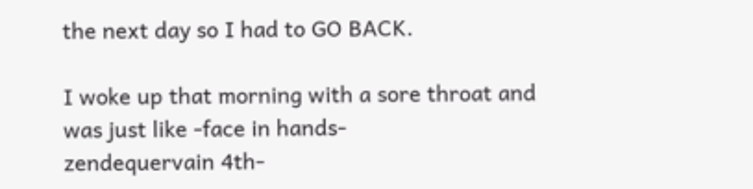the next day so I had to GO BACK.

I woke up that morning with a sore throat and was just like -face in hands-
zendequervain 4th-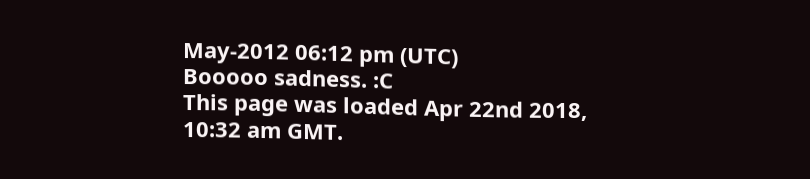May-2012 06:12 pm (UTC)
Booooo sadness. :C
This page was loaded Apr 22nd 2018, 10:32 am GMT.